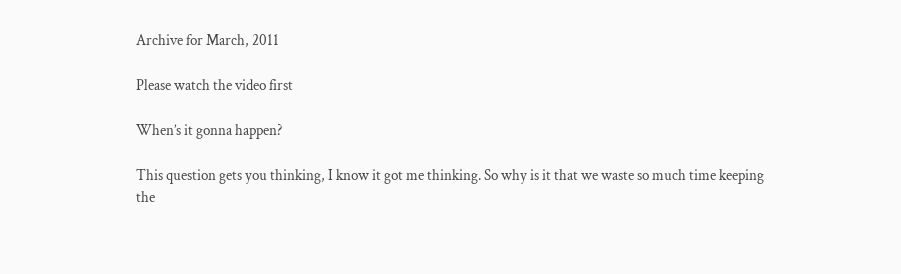Archive for March, 2011

Please watch the video first

When’s it gonna happen?

This question gets you thinking, I know it got me thinking. So why is it that we waste so much time keeping the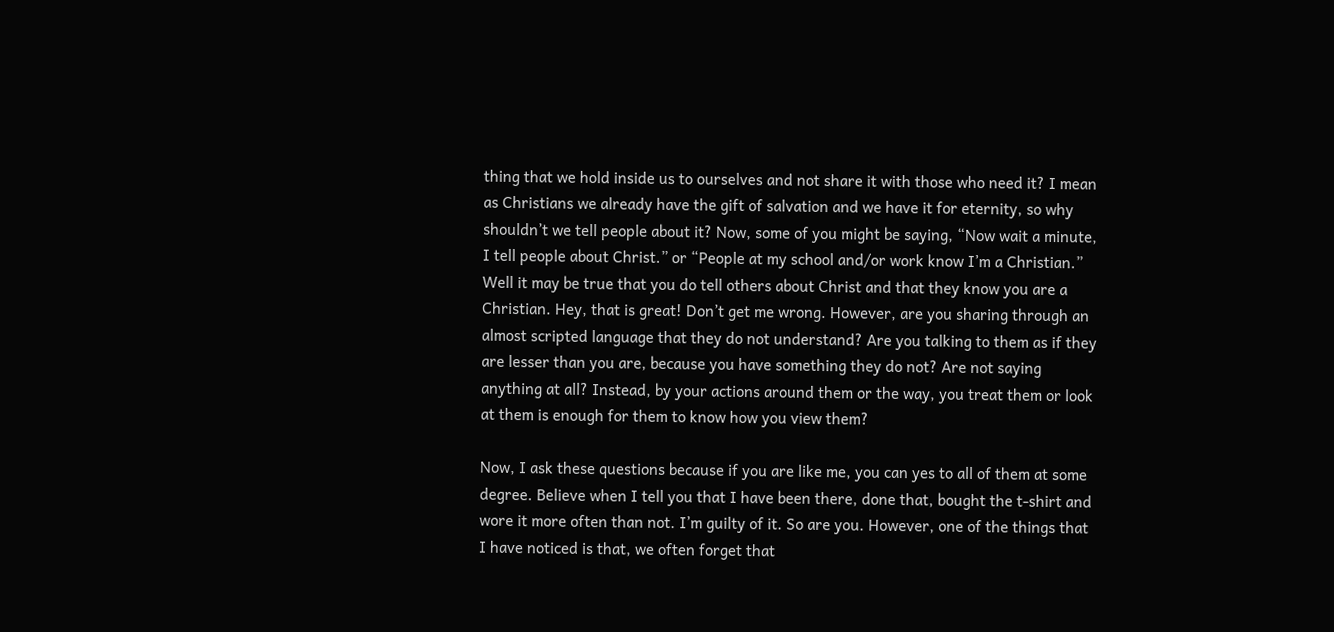thing that we hold inside us to ourselves and not share it with those who need it? I mean as Christians we already have the gift of salvation and we have it for eternity, so why shouldn’t we tell people about it? Now, some of you might be saying, “Now wait a minute, I tell people about Christ.” or “People at my school and/or work know I’m a Christian.”  Well it may be true that you do tell others about Christ and that they know you are a Christian. Hey, that is great! Don’t get me wrong. However, are you sharing through an almost scripted language that they do not understand? Are you talking to them as if they are lesser than you are, because you have something they do not? Are not saying anything at all? Instead, by your actions around them or the way, you treat them or look at them is enough for them to know how you view them?

Now, I ask these questions because if you are like me, you can yes to all of them at some degree. Believe when I tell you that I have been there, done that, bought the t-shirt and wore it more often than not. I’m guilty of it. So are you. However, one of the things that I have noticed is that, we often forget that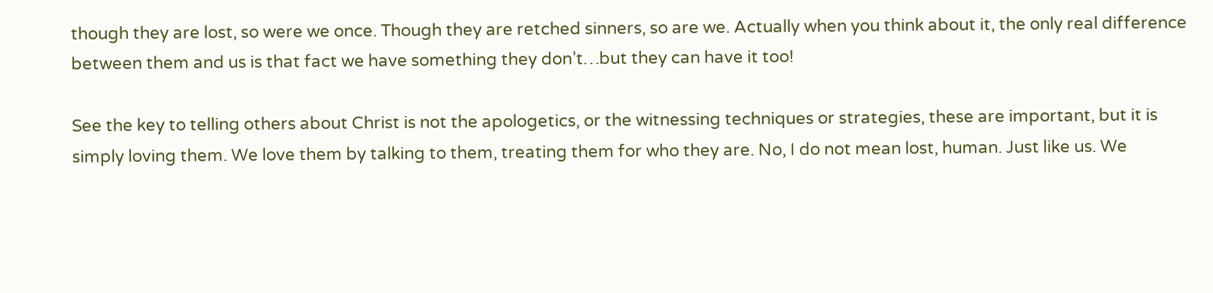though they are lost, so were we once. Though they are retched sinners, so are we. Actually when you think about it, the only real difference between them and us is that fact we have something they don’t…but they can have it too!

See the key to telling others about Christ is not the apologetics, or the witnessing techniques or strategies, these are important, but it is simply loving them. We love them by talking to them, treating them for who they are. No, I do not mean lost, human. Just like us. We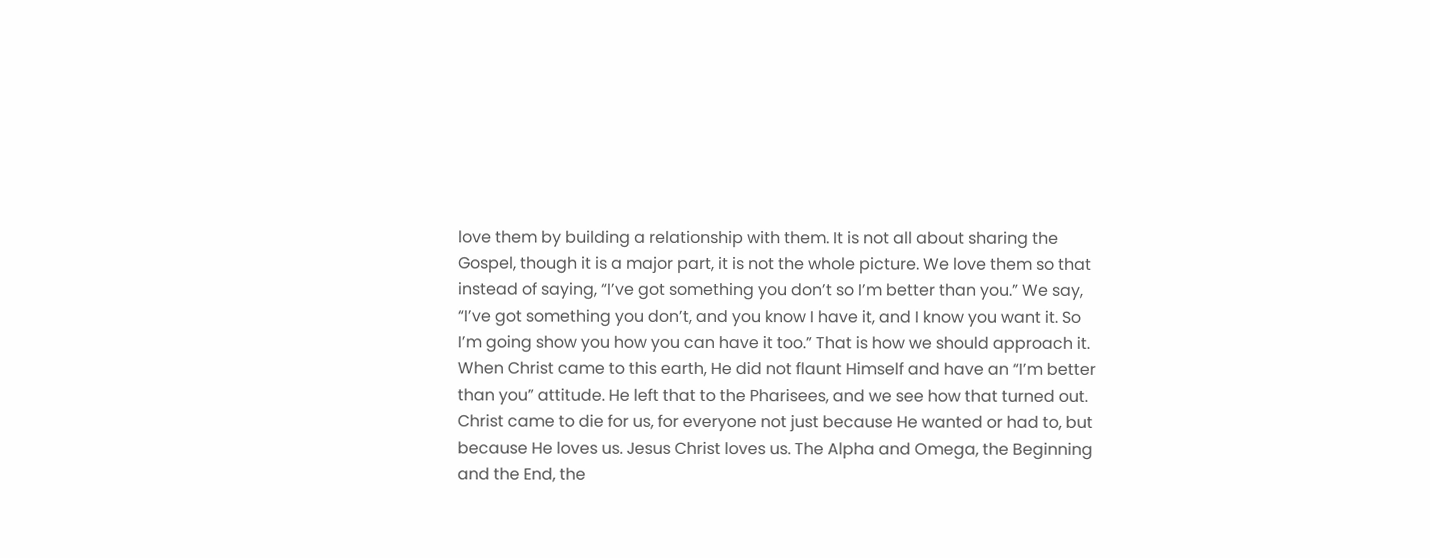love them by building a relationship with them. It is not all about sharing the Gospel, though it is a major part, it is not the whole picture. We love them so that instead of saying, “I’ve got something you don’t so I’m better than you.” We say, “I’ve got something you don’t, and you know I have it, and I know you want it. So I’m going show you how you can have it too.” That is how we should approach it. When Christ came to this earth, He did not flaunt Himself and have an “I’m better than you” attitude. He left that to the Pharisees, and we see how that turned out. Christ came to die for us, for everyone not just because He wanted or had to, but because He loves us. Jesus Christ loves us. The Alpha and Omega, the Beginning and the End, the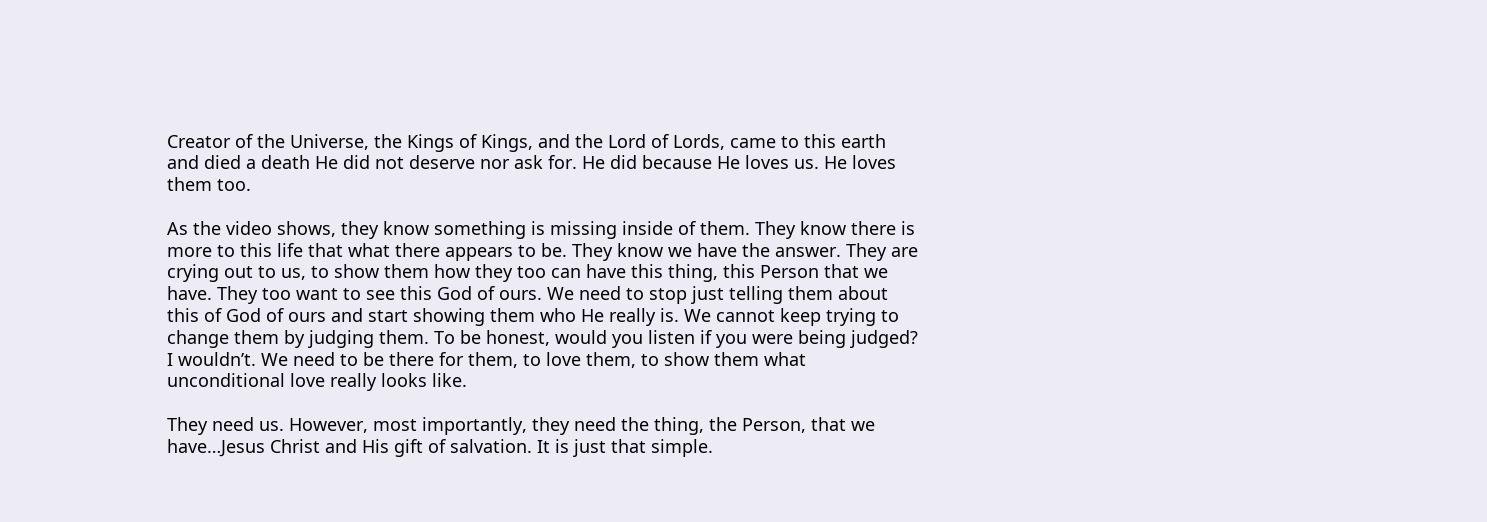Creator of the Universe, the Kings of Kings, and the Lord of Lords, came to this earth and died a death He did not deserve nor ask for. He did because He loves us. He loves them too.

As the video shows, they know something is missing inside of them. They know there is more to this life that what there appears to be. They know we have the answer. They are crying out to us, to show them how they too can have this thing, this Person that we have. They too want to see this God of ours. We need to stop just telling them about this of God of ours and start showing them who He really is. We cannot keep trying to change them by judging them. To be honest, would you listen if you were being judged? I wouldn’t. We need to be there for them, to love them, to show them what unconditional love really looks like.

They need us. However, most importantly, they need the thing, the Person, that we have…Jesus Christ and His gift of salvation. It is just that simple.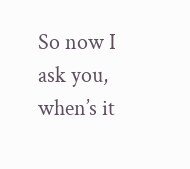So now I ask you, when’s it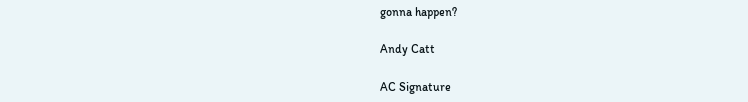gonna happen?

Andy Catt

AC Signature